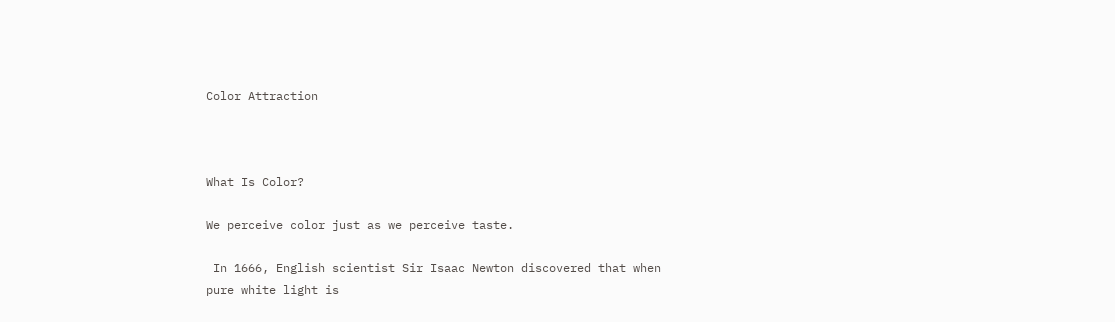Color Attraction



What Is Color?

We perceive color just as we perceive taste.

 In 1666, English scientist Sir Isaac Newton discovered that when pure white light is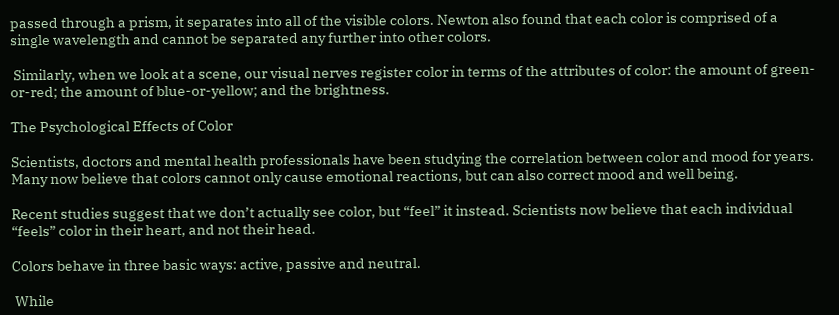passed through a prism, it separates into all of the visible colors. Newton also found that each color is comprised of a single wavelength and cannot be separated any further into other colors.

 Similarly, when we look at a scene, our visual nerves register color in terms of the attributes of color: the amount of green-or-red; the amount of blue-or-yellow; and the brightness.

The Psychological Effects of Color

Scientists, doctors and mental health professionals have been studying the correlation between color and mood for years. Many now believe that colors cannot only cause emotional reactions, but can also correct mood and well being.

Recent studies suggest that we don’t actually see color, but “feel” it instead. Scientists now believe that each individual “feels” color in their heart, and not their head.

Colors behave in three basic ways: active, passive and neutral.

 While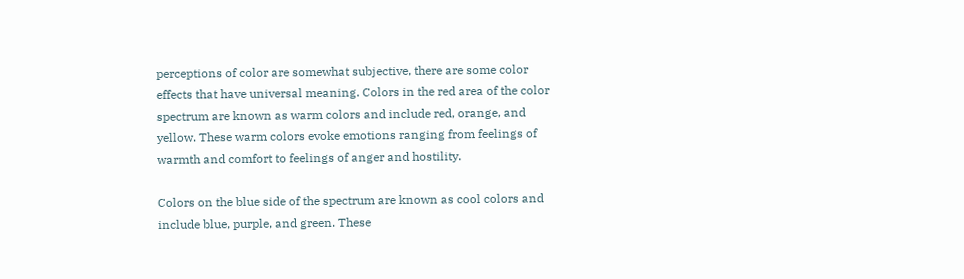perceptions of color are somewhat subjective, there are some color effects that have universal meaning. Colors in the red area of the color spectrum are known as warm colors and include red, orange, and yellow. These warm colors evoke emotions ranging from feelings of warmth and comfort to feelings of anger and hostility.

Colors on the blue side of the spectrum are known as cool colors and include blue, purple, and green. These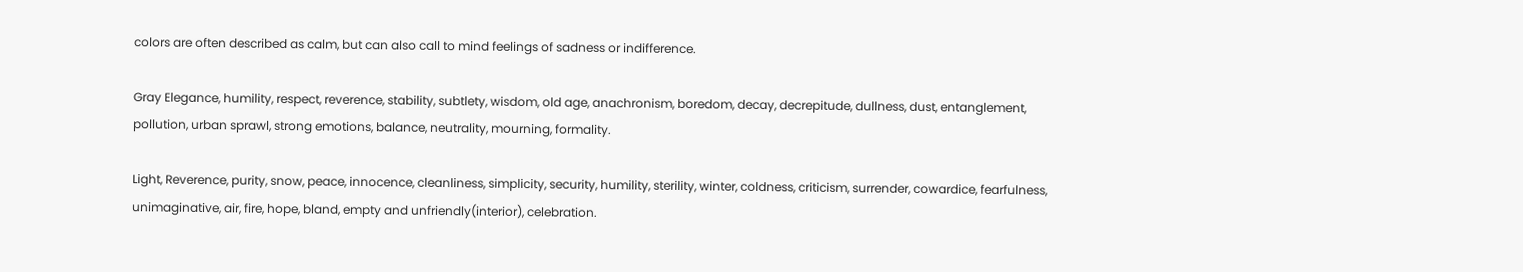colors are often described as calm, but can also call to mind feelings of sadness or indifference.

Gray Elegance, humility, respect, reverence, stability, subtlety, wisdom, old age, anachronism, boredom, decay, decrepitude, dullness, dust, entanglement, pollution, urban sprawl, strong emotions, balance, neutrality, mourning, formality.

Light, Reverence, purity, snow, peace, innocence, cleanliness, simplicity, security, humility, sterility, winter, coldness, criticism, surrender, cowardice, fearfulness, unimaginative, air, fire, hope, bland, empty and unfriendly(interior), celebration.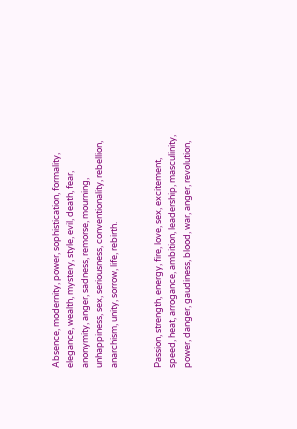Absence, modernity, power, sophistication, formality, elegance, wealth, mystery, style, evil, death, fear, anonymity, anger, sadness, remorse, mourning, unhappiness, sex, seriousness, conventionality, rebellion, anarchism, unity, sorrow, life, rebirth.


Passion, strength, energy, fire, love, sex, excitement, speed, heat, arrogance, ambition, leadership, masculinity, power, danger, gaudiness, blood, war, anger, revolution,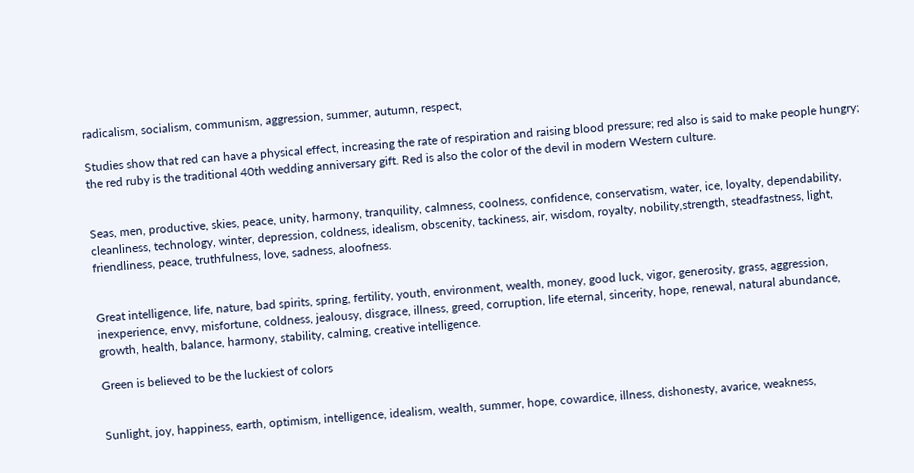radicalism, socialism, communism, aggression, summer, autumn, respect,

Studies show that red can have a physical effect, increasing the rate of respiration and raising blood pressure; red also is said to make people hungry; the red ruby is the traditional 40th wedding anniversary gift. Red is also the color of the devil in modern Western culture.


Seas, men, productive, skies, peace, unity, harmony, tranquility, calmness, coolness, confidence, conservatism, water, ice, loyalty, dependability, cleanliness, technology, winter, depression, coldness, idealism, obscenity, tackiness, air, wisdom, royalty, nobility,strength, steadfastness, light, friendliness, peace, truthfulness, love, sadness, aloofness.


Great intelligence, life, nature, bad spirits, spring, fertility, youth, environment, wealth, money, good luck, vigor, generosity, grass, aggression, inexperience, envy, misfortune, coldness, jealousy, disgrace, illness, greed, corruption, life eternal, sincerity, hope, renewal, natural abundance, growth, health, balance, harmony, stability, calming, creative intelligence.

Green is believed to be the luckiest of colors


Sunlight, joy, happiness, earth, optimism, intelligence, idealism, wealth, summer, hope, cowardice, illness, dishonesty, avarice, weakness,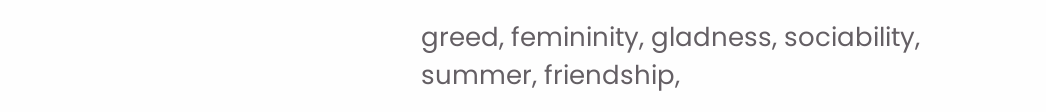greed, femininity, gladness, sociability, summer, friendship,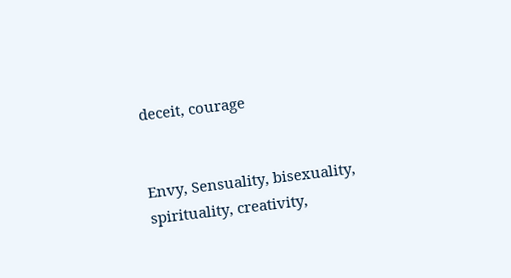deceit, courage


Envy, Sensuality, bisexuality, spirituality, creativity,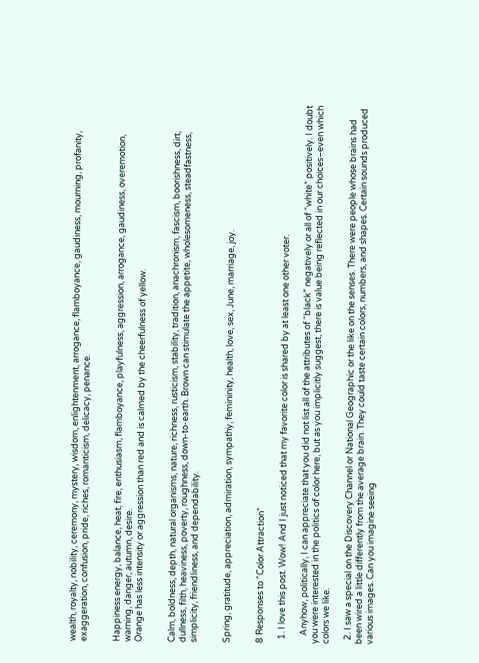wealth, royalty, nobility, ceremony, mystery, wisdom, enlightenment, arrogance, flamboyance, gaudiness, mourning, profanity, exaggeration, confusion, pride, riches, romanticism, delicacy, penance.


Happiness energy, balance, heat, fire, enthusiasm, flamboyance, playfulness, aggression, arrogance, gaudiness, overemotion, warning, danger, autumn, desire.
Orange has less intensity or aggression than red and is calmed by the cheerfulness of yellow.


Calm, boldness, depth, natural organisms, nature, richness, rusticism, stability, tradition, anachronism, fascism, boorishness, dirt, dullness, filth, heaviness, poverty, roughness, down-to-earth. Brown can stimulate the appetite, wholesomeness, steadfastness, simplicity, friendliness, and dependability.


Spring, gratitude, appreciation, admiration, sympathy, femininity, health, love, sex, June, marriage, joy.


8 Responses to “Color Attraction”

  1. I love this post. Wow! And I just noticed that my favorite color is shared by at least one other voter.

    Anyhow, politically, I can appreciate that you did not list all of the attributes of “black” negatively or all of “white” positively. I doubt you were interested in the politics of color here, but as you implicitly suggest, there is value being reflected in our choices–even which colors we like.

  2. I saw a special on the Discovery Channel or National Geographic or the like on the senses. There were people whose brains had been wired a little differently from the average brain. They could taste certain colors, numbers, and shapes. Certain sounds produced various images. Can you imagine seeing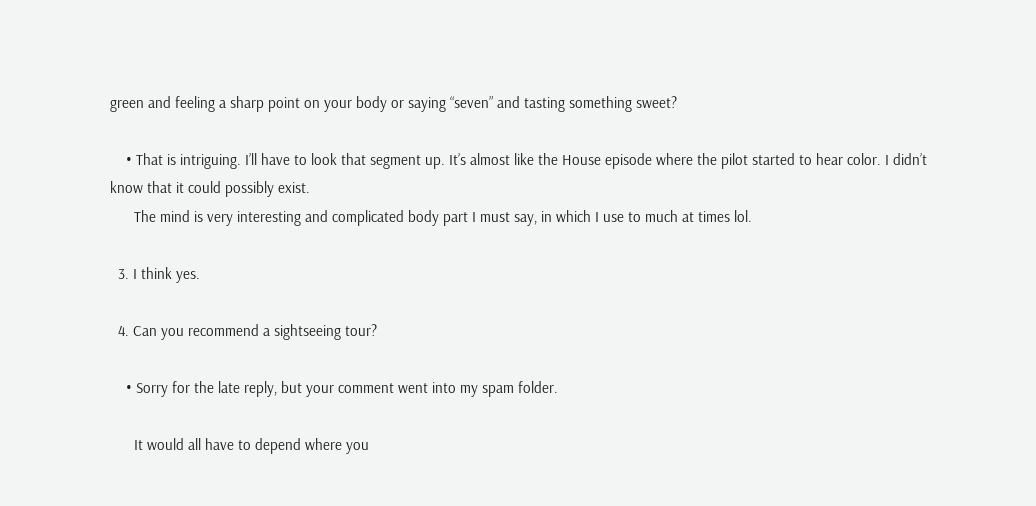green and feeling a sharp point on your body or saying “seven” and tasting something sweet?

    • That is intriguing. I’ll have to look that segment up. It’s almost like the House episode where the pilot started to hear color. I didn’t know that it could possibly exist.
      The mind is very interesting and complicated body part I must say, in which I use to much at times lol.

  3. I think yes.

  4. Can you recommend a sightseeing tour?

    • Sorry for the late reply, but your comment went into my spam folder.

      It would all have to depend where you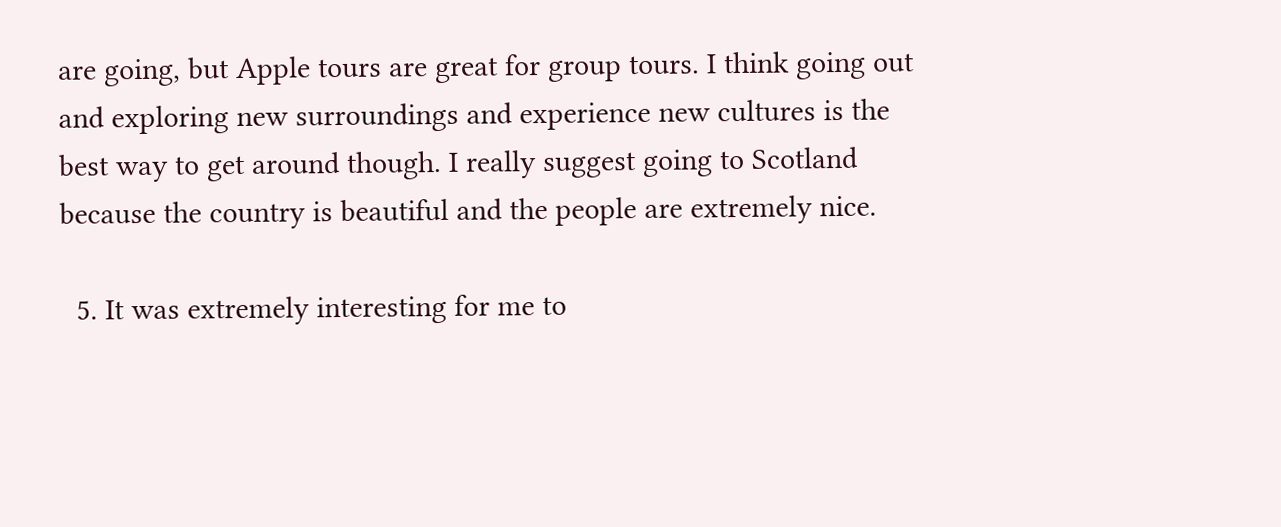are going, but Apple tours are great for group tours. I think going out and exploring new surroundings and experience new cultures is the best way to get around though. I really suggest going to Scotland because the country is beautiful and the people are extremely nice.

  5. It was extremely interesting for me to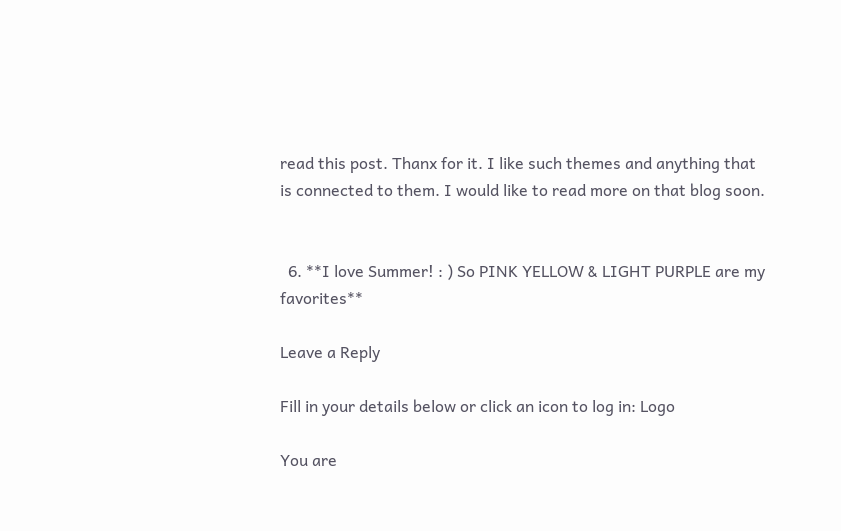read this post. Thanx for it. I like such themes and anything that is connected to them. I would like to read more on that blog soon.


  6. **I love Summer! : ) So PINK YELLOW & LIGHT PURPLE are my favorites**

Leave a Reply

Fill in your details below or click an icon to log in: Logo

You are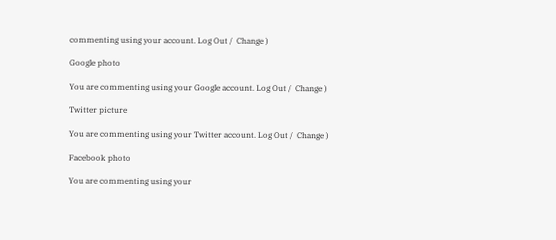commenting using your account. Log Out /  Change )

Google photo

You are commenting using your Google account. Log Out /  Change )

Twitter picture

You are commenting using your Twitter account. Log Out /  Change )

Facebook photo

You are commenting using your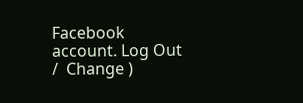Facebook account. Log Out /  Change )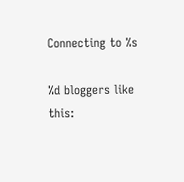Connecting to %s

%d bloggers like this: